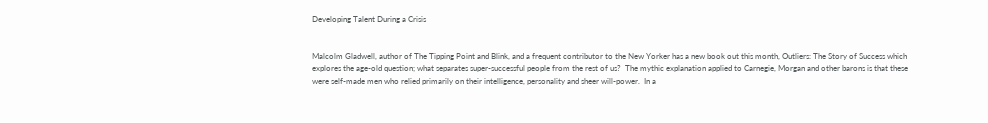Developing Talent During a Crisis


Malcolm Gladwell, author of The Tipping Point and Blink, and a frequent contributor to the New Yorker has a new book out this month, Outliers: The Story of Success which explores the age-old question; what separates super-successful people from the rest of us?  The mythic explanation applied to Carnegie, Morgan and other barons is that these were self-made men who relied primarily on their intelligence, personality and sheer will-power.  In a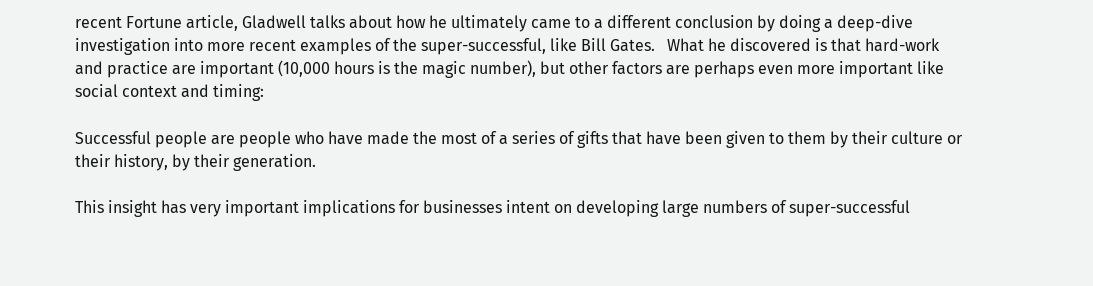recent Fortune article, Gladwell talks about how he ultimately came to a different conclusion by doing a deep-dive investigation into more recent examples of the super-successful, like Bill Gates.   What he discovered is that hard-work and practice are important (10,000 hours is the magic number), but other factors are perhaps even more important like social context and timing:

Successful people are people who have made the most of a series of gifts that have been given to them by their culture or their history, by their generation.

This insight has very important implications for businesses intent on developing large numbers of super-successful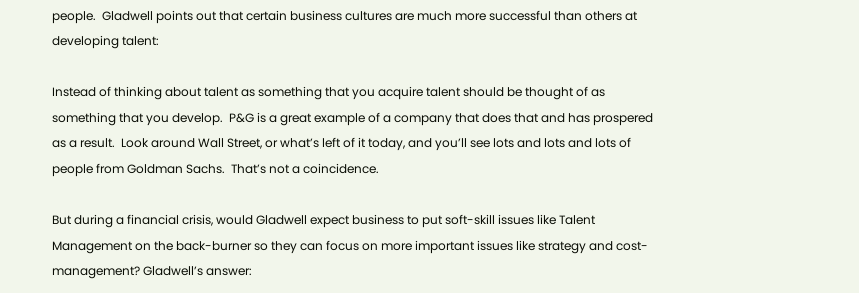people.  Gladwell points out that certain business cultures are much more successful than others at developing talent:

Instead of thinking about talent as something that you acquire talent should be thought of as something that you develop.  P&G is a great example of a company that does that and has prospered as a result.  Look around Wall Street, or what’s left of it today, and you’ll see lots and lots and lots of people from Goldman Sachs.  That’s not a coincidence.

But during a financial crisis, would Gladwell expect business to put soft-skill issues like Talent Management on the back-burner so they can focus on more important issues like strategy and cost-management? Gladwell’s answer: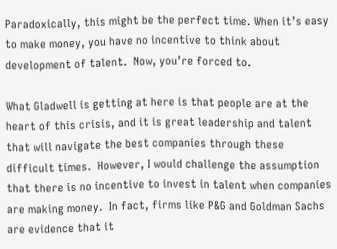Paradoxically, this might be the perfect time. When it’s easy to make money, you have no incentive to think about development of talent.  Now, you’re forced to.

What Gladwell is getting at here is that people are at the heart of this crisis, and it is great leadership and talent that will navigate the best companies through these difficult times.  However, I would challenge the assumption that there is no incentive to invest in talent when companies are making money.  In fact, firms like P&G and Goldman Sachs are evidence that it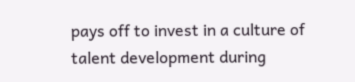pays off to invest in a culture of talent development during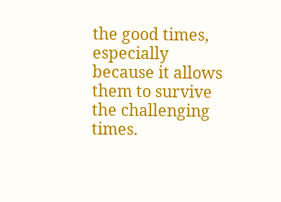the good times, especially because it allows them to survive the challenging times.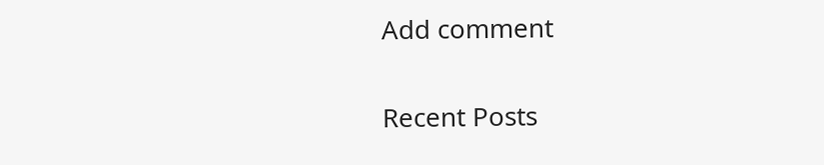Add comment

Recent Posts